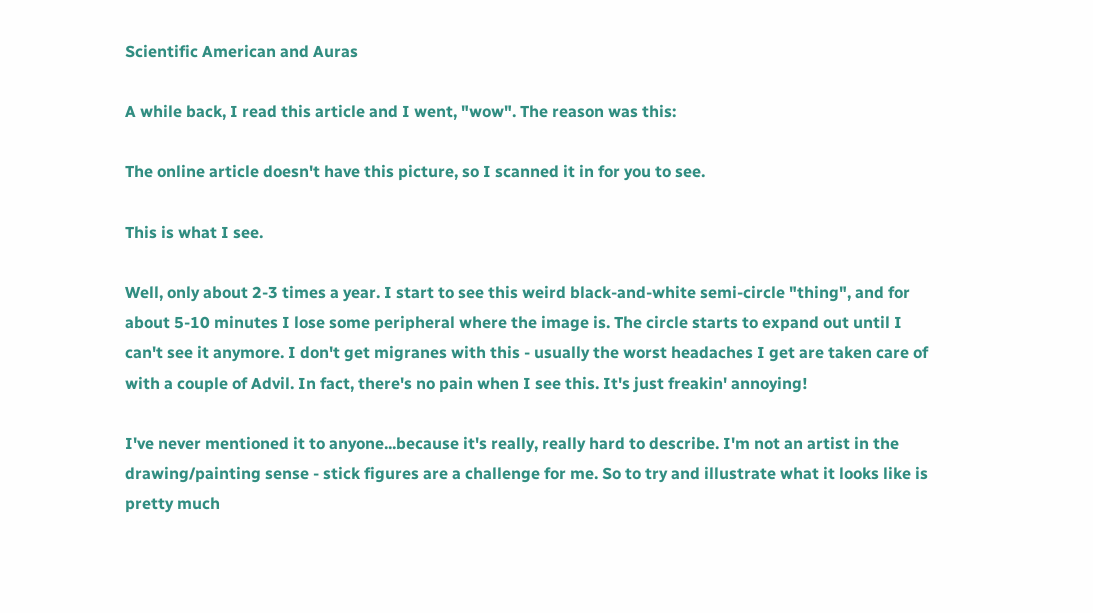Scientific American and Auras

A while back, I read this article and I went, "wow". The reason was this:

The online article doesn't have this picture, so I scanned it in for you to see.

This is what I see.

Well, only about 2-3 times a year. I start to see this weird black-and-white semi-circle "thing", and for about 5-10 minutes I lose some peripheral where the image is. The circle starts to expand out until I can't see it anymore. I don't get migranes with this - usually the worst headaches I get are taken care of with a couple of Advil. In fact, there's no pain when I see this. It's just freakin' annoying!

I've never mentioned it to anyone...because it's really, really hard to describe. I'm not an artist in the drawing/painting sense - stick figures are a challenge for me. So to try and illustrate what it looks like is pretty much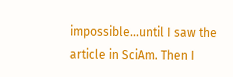impossible...until I saw the article in SciAm. Then I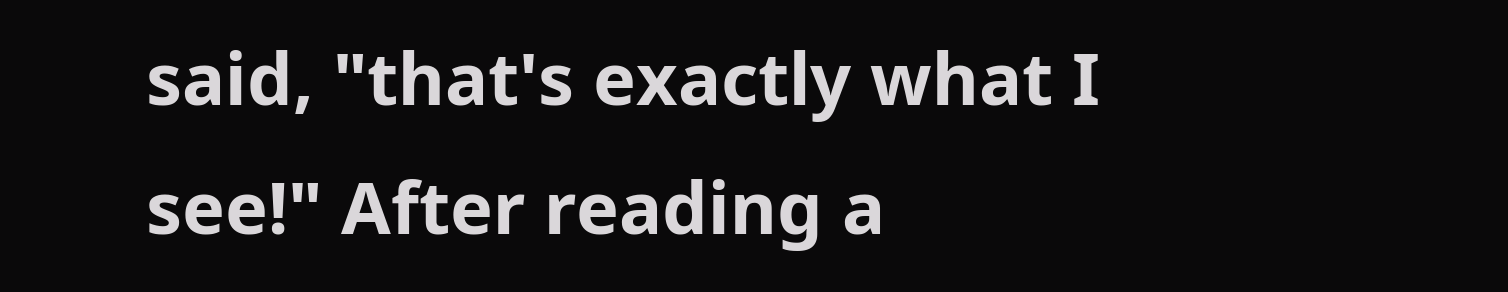said, "that's exactly what I see!" After reading a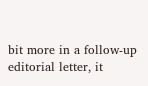bit more in a follow-up editorial letter, it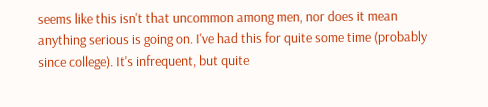seems like this isn't that uncommon among men, nor does it mean anything serious is going on. I've had this for quite some time (probably since college). It's infrequent, but quite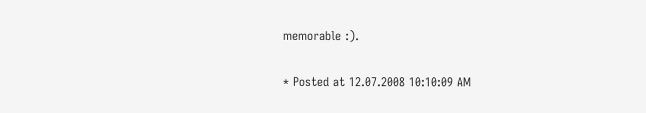memorable :).

* Posted at 12.07.2008 10:10:09 AM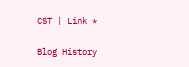CST | Link *

Blog History